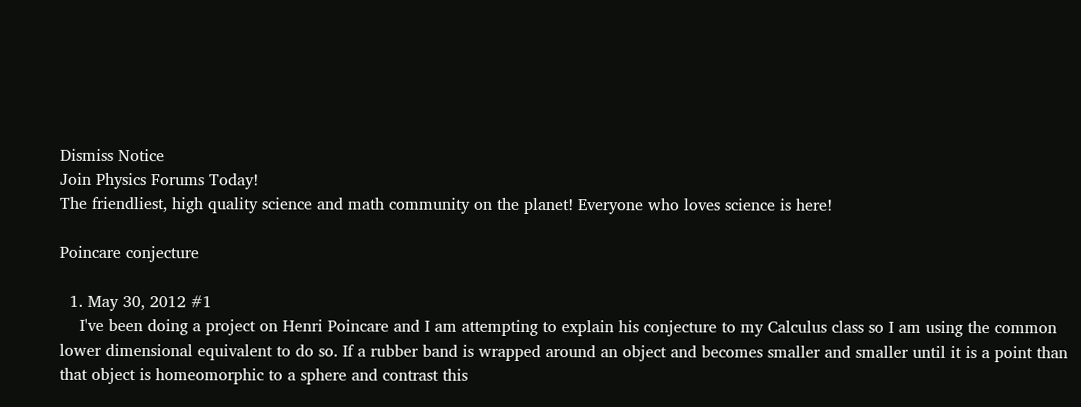Dismiss Notice
Join Physics Forums Today!
The friendliest, high quality science and math community on the planet! Everyone who loves science is here!

Poincare conjecture

  1. May 30, 2012 #1
    I've been doing a project on Henri Poincare and I am attempting to explain his conjecture to my Calculus class so I am using the common lower dimensional equivalent to do so. If a rubber band is wrapped around an object and becomes smaller and smaller until it is a point than that object is homeomorphic to a sphere and contrast this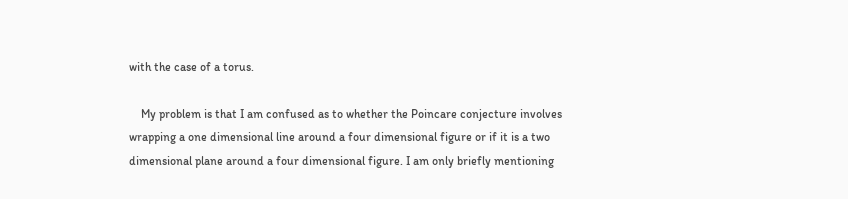with the case of a torus.

    My problem is that I am confused as to whether the Poincare conjecture involves wrapping a one dimensional line around a four dimensional figure or if it is a two dimensional plane around a four dimensional figure. I am only briefly mentioning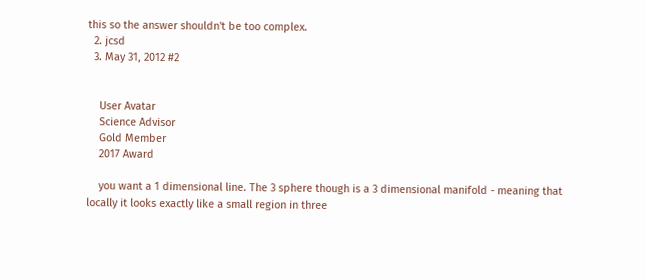this so the answer shouldn't be too complex.
  2. jcsd
  3. May 31, 2012 #2


    User Avatar
    Science Advisor
    Gold Member
    2017 Award

    you want a 1 dimensional line. The 3 sphere though is a 3 dimensional manifold - meaning that locally it looks exactly like a small region in three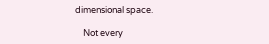dimensional space.

    Not every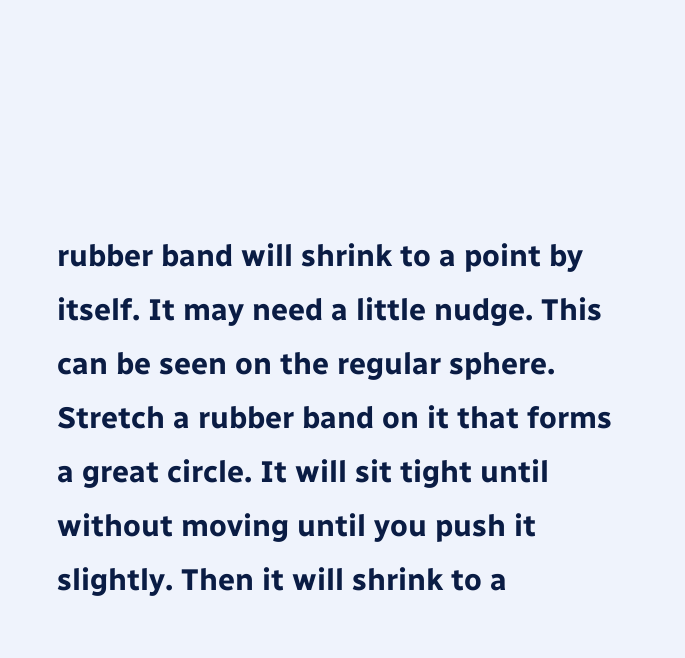rubber band will shrink to a point by itself. It may need a little nudge. This can be seen on the regular sphere. Stretch a rubber band on it that forms a great circle. It will sit tight until without moving until you push it slightly. Then it will shrink to a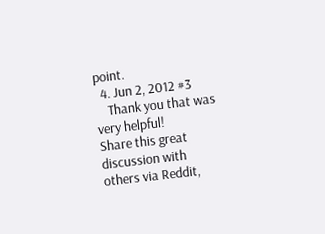point.
  4. Jun 2, 2012 #3
    Thank you that was very helpful!
Share this great discussion with others via Reddit,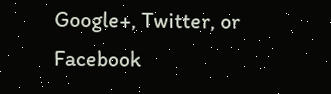Google+, Twitter, or Facebook